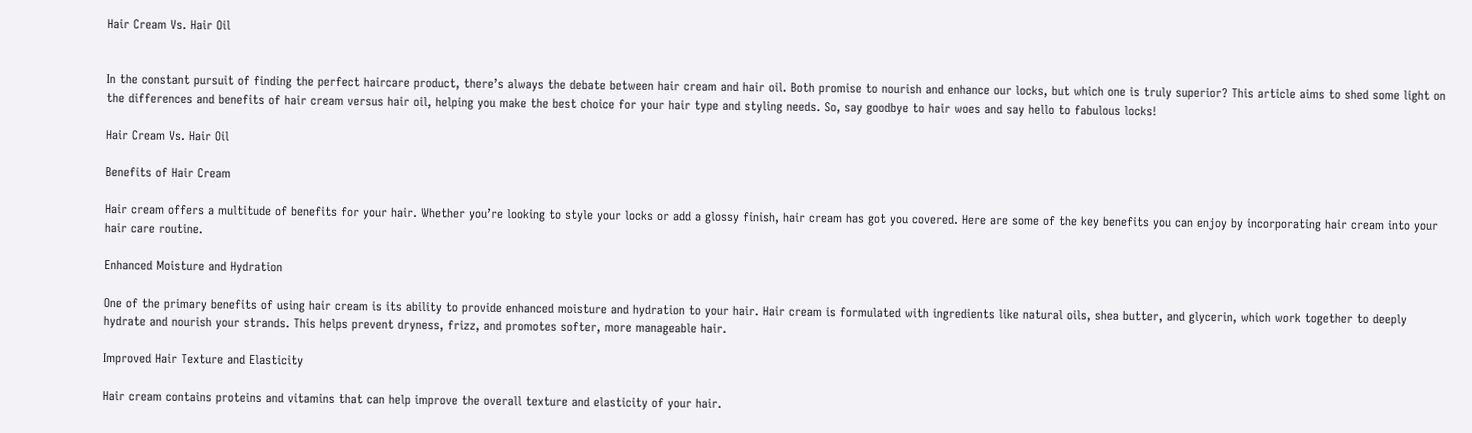Hair Cream Vs. Hair Oil


In the constant pursuit of finding the perfect haircare product, there’s always the debate between hair cream and hair oil. Both promise to nourish and enhance our locks, but which one is truly superior? This article aims to shed some light on the differences and benefits of hair cream versus hair oil, helping you make the best choice for your hair type and styling needs. So, say goodbye to hair woes and say hello to fabulous locks!

Hair Cream Vs. Hair Oil

Benefits of Hair Cream

Hair cream offers a multitude of benefits for your hair. Whether you’re looking to style your locks or add a glossy finish, hair cream has got you covered. Here are some of the key benefits you can enjoy by incorporating hair cream into your hair care routine.

Enhanced Moisture and Hydration

One of the primary benefits of using hair cream is its ability to provide enhanced moisture and hydration to your hair. Hair cream is formulated with ingredients like natural oils, shea butter, and glycerin, which work together to deeply hydrate and nourish your strands. This helps prevent dryness, frizz, and promotes softer, more manageable hair.

Improved Hair Texture and Elasticity

Hair cream contains proteins and vitamins that can help improve the overall texture and elasticity of your hair.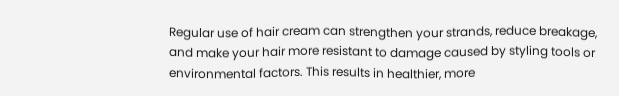Regular use of hair cream can strengthen your strands, reduce breakage, and make your hair more resistant to damage caused by styling tools or environmental factors. This results in healthier, more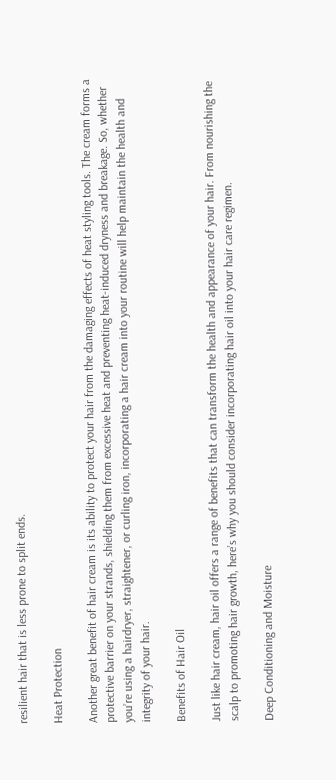resilient hair that is less prone to split ends.

Heat Protection

Another great benefit of hair cream is its ability to protect your hair from the damaging effects of heat styling tools. The cream forms a protective barrier on your strands, shielding them from excessive heat and preventing heat-induced dryness and breakage. So, whether you’re using a hairdryer, straightener, or curling iron, incorporating a hair cream into your routine will help maintain the health and integrity of your hair.

Benefits of Hair Oil

Just like hair cream, hair oil offers a range of benefits that can transform the health and appearance of your hair. From nourishing the scalp to promoting hair growth, here’s why you should consider incorporating hair oil into your hair care regimen.

Deep Conditioning and Moisture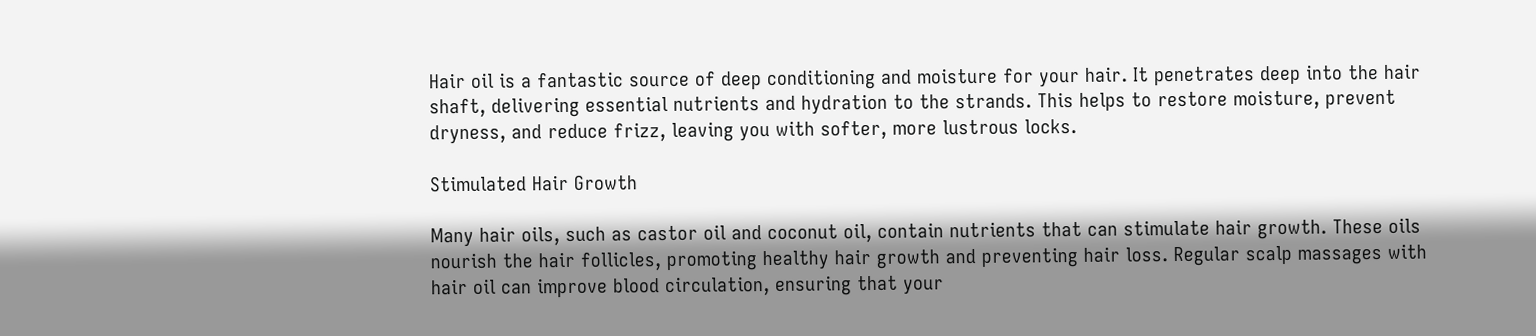Hair oil is a fantastic source of deep conditioning and moisture for your hair. It penetrates deep into the hair shaft, delivering essential nutrients and hydration to the strands. This helps to restore moisture, prevent dryness, and reduce frizz, leaving you with softer, more lustrous locks.

Stimulated Hair Growth

Many hair oils, such as castor oil and coconut oil, contain nutrients that can stimulate hair growth. These oils nourish the hair follicles, promoting healthy hair growth and preventing hair loss. Regular scalp massages with hair oil can improve blood circulation, ensuring that your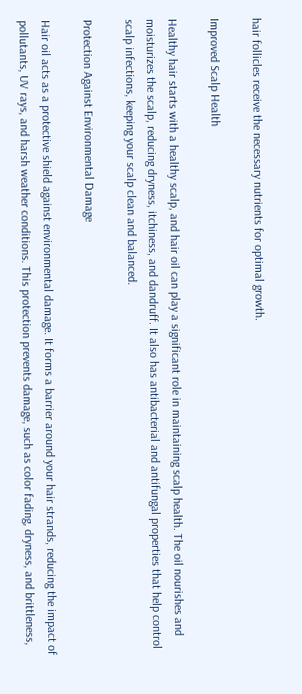hair follicles receive the necessary nutrients for optimal growth.

Improved Scalp Health

Healthy hair starts with a healthy scalp, and hair oil can play a significant role in maintaining scalp health. The oil nourishes and moisturizes the scalp, reducing dryness, itchiness, and dandruff. It also has antibacterial and antifungal properties that help control scalp infections, keeping your scalp clean and balanced.

Protection Against Environmental Damage

Hair oil acts as a protective shield against environmental damage. It forms a barrier around your hair strands, reducing the impact of pollutants, UV rays, and harsh weather conditions. This protection prevents damage, such as color fading, dryness, and brittleness,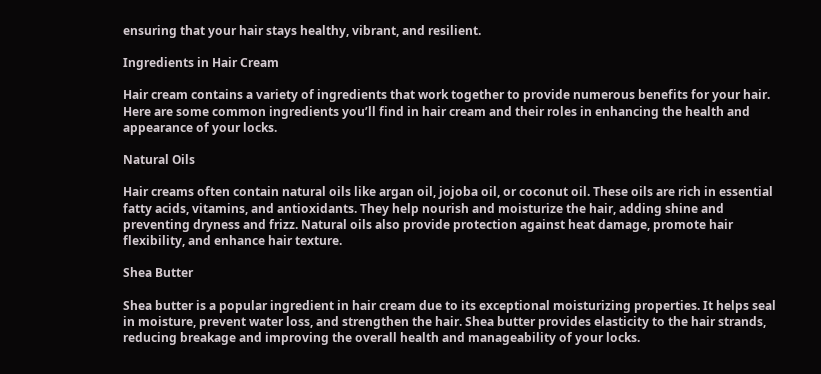ensuring that your hair stays healthy, vibrant, and resilient.

Ingredients in Hair Cream

Hair cream contains a variety of ingredients that work together to provide numerous benefits for your hair. Here are some common ingredients you’ll find in hair cream and their roles in enhancing the health and appearance of your locks.

Natural Oils

Hair creams often contain natural oils like argan oil, jojoba oil, or coconut oil. These oils are rich in essential fatty acids, vitamins, and antioxidants. They help nourish and moisturize the hair, adding shine and preventing dryness and frizz. Natural oils also provide protection against heat damage, promote hair flexibility, and enhance hair texture.

Shea Butter

Shea butter is a popular ingredient in hair cream due to its exceptional moisturizing properties. It helps seal in moisture, prevent water loss, and strengthen the hair. Shea butter provides elasticity to the hair strands, reducing breakage and improving the overall health and manageability of your locks.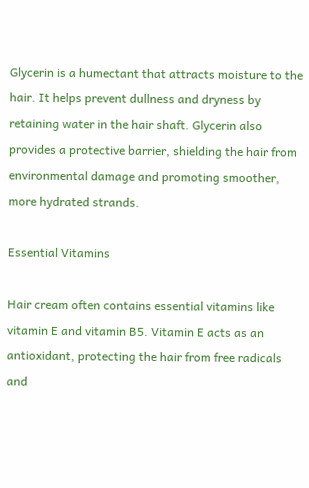Glycerin is a humectant that attracts moisture to the hair. It helps prevent dullness and dryness by retaining water in the hair shaft. Glycerin also provides a protective barrier, shielding the hair from environmental damage and promoting smoother, more hydrated strands.

Essential Vitamins

Hair cream often contains essential vitamins like vitamin E and vitamin B5. Vitamin E acts as an antioxidant, protecting the hair from free radicals and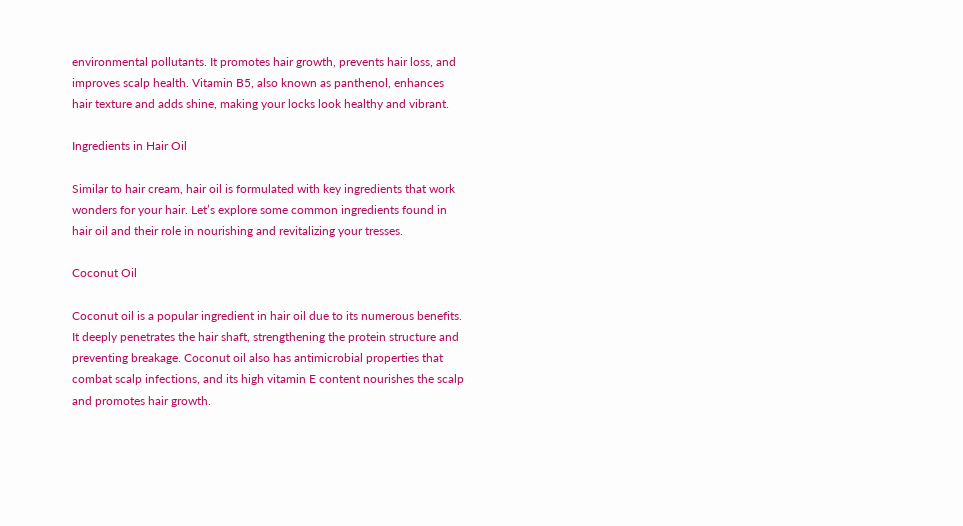environmental pollutants. It promotes hair growth, prevents hair loss, and improves scalp health. Vitamin B5, also known as panthenol, enhances hair texture and adds shine, making your locks look healthy and vibrant.

Ingredients in Hair Oil

Similar to hair cream, hair oil is formulated with key ingredients that work wonders for your hair. Let’s explore some common ingredients found in hair oil and their role in nourishing and revitalizing your tresses.

Coconut Oil

Coconut oil is a popular ingredient in hair oil due to its numerous benefits. It deeply penetrates the hair shaft, strengthening the protein structure and preventing breakage. Coconut oil also has antimicrobial properties that combat scalp infections, and its high vitamin E content nourishes the scalp and promotes hair growth.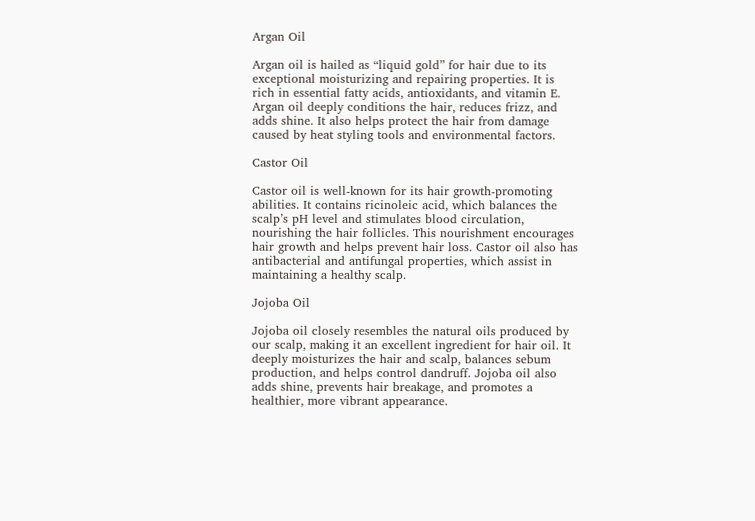Argan Oil

Argan oil is hailed as “liquid gold” for hair due to its exceptional moisturizing and repairing properties. It is rich in essential fatty acids, antioxidants, and vitamin E. Argan oil deeply conditions the hair, reduces frizz, and adds shine. It also helps protect the hair from damage caused by heat styling tools and environmental factors.

Castor Oil

Castor oil is well-known for its hair growth-promoting abilities. It contains ricinoleic acid, which balances the scalp’s pH level and stimulates blood circulation, nourishing the hair follicles. This nourishment encourages hair growth and helps prevent hair loss. Castor oil also has antibacterial and antifungal properties, which assist in maintaining a healthy scalp.

Jojoba Oil

Jojoba oil closely resembles the natural oils produced by our scalp, making it an excellent ingredient for hair oil. It deeply moisturizes the hair and scalp, balances sebum production, and helps control dandruff. Jojoba oil also adds shine, prevents hair breakage, and promotes a healthier, more vibrant appearance.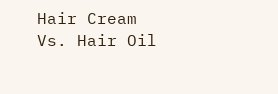Hair Cream Vs. Hair Oil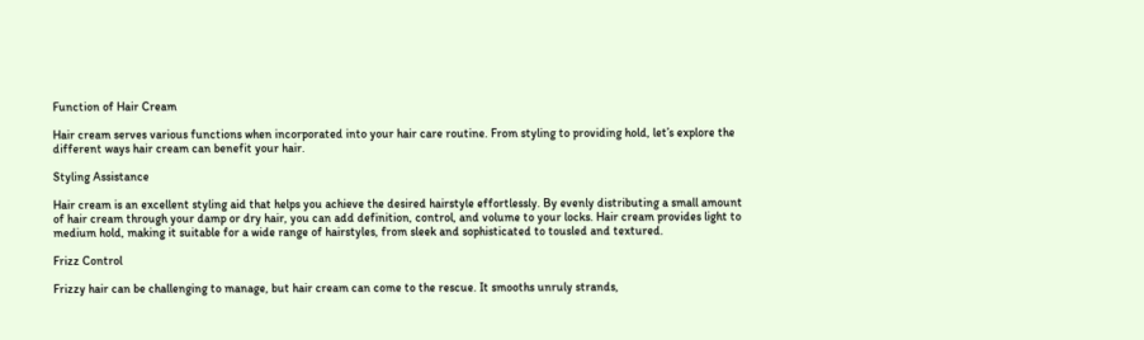Function of Hair Cream

Hair cream serves various functions when incorporated into your hair care routine. From styling to providing hold, let’s explore the different ways hair cream can benefit your hair.

Styling Assistance

Hair cream is an excellent styling aid that helps you achieve the desired hairstyle effortlessly. By evenly distributing a small amount of hair cream through your damp or dry hair, you can add definition, control, and volume to your locks. Hair cream provides light to medium hold, making it suitable for a wide range of hairstyles, from sleek and sophisticated to tousled and textured.

Frizz Control

Frizzy hair can be challenging to manage, but hair cream can come to the rescue. It smooths unruly strands,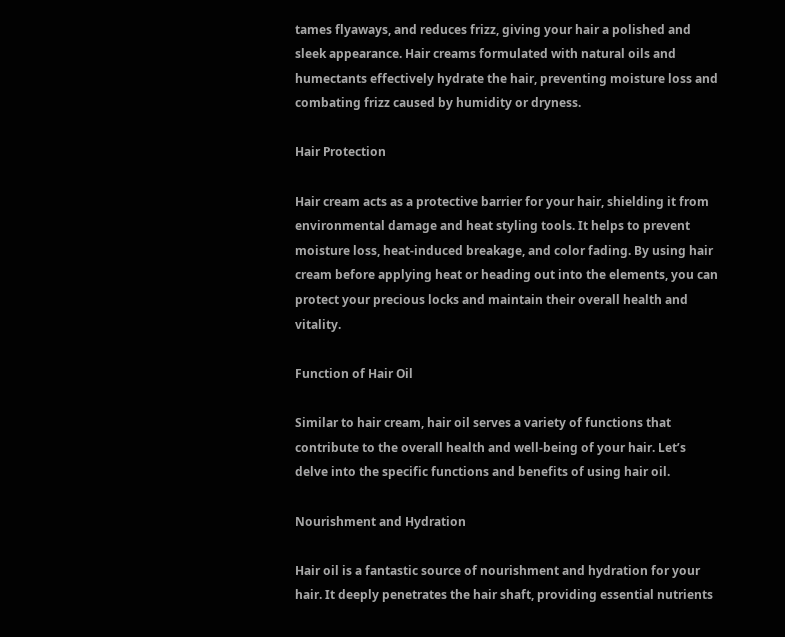tames flyaways, and reduces frizz, giving your hair a polished and sleek appearance. Hair creams formulated with natural oils and humectants effectively hydrate the hair, preventing moisture loss and combating frizz caused by humidity or dryness.

Hair Protection

Hair cream acts as a protective barrier for your hair, shielding it from environmental damage and heat styling tools. It helps to prevent moisture loss, heat-induced breakage, and color fading. By using hair cream before applying heat or heading out into the elements, you can protect your precious locks and maintain their overall health and vitality.

Function of Hair Oil

Similar to hair cream, hair oil serves a variety of functions that contribute to the overall health and well-being of your hair. Let’s delve into the specific functions and benefits of using hair oil.

Nourishment and Hydration

Hair oil is a fantastic source of nourishment and hydration for your hair. It deeply penetrates the hair shaft, providing essential nutrients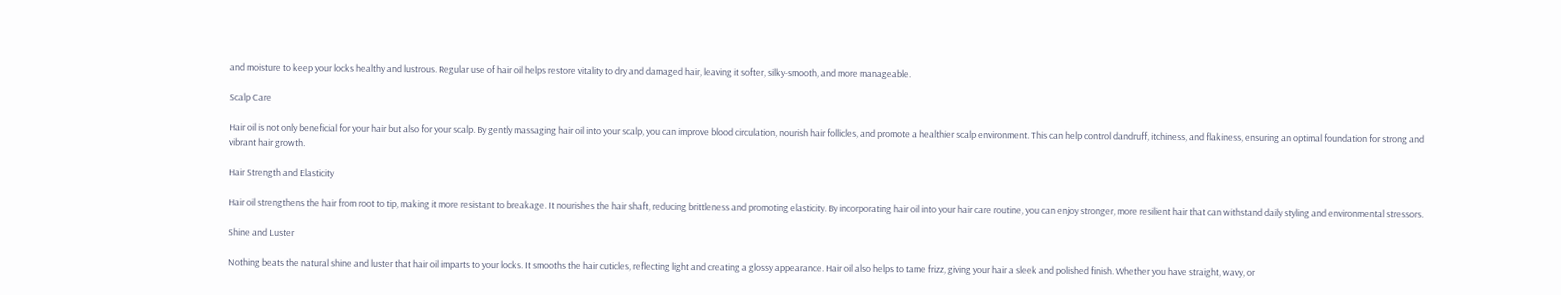and moisture to keep your locks healthy and lustrous. Regular use of hair oil helps restore vitality to dry and damaged hair, leaving it softer, silky-smooth, and more manageable.

Scalp Care

Hair oil is not only beneficial for your hair but also for your scalp. By gently massaging hair oil into your scalp, you can improve blood circulation, nourish hair follicles, and promote a healthier scalp environment. This can help control dandruff, itchiness, and flakiness, ensuring an optimal foundation for strong and vibrant hair growth.

Hair Strength and Elasticity

Hair oil strengthens the hair from root to tip, making it more resistant to breakage. It nourishes the hair shaft, reducing brittleness and promoting elasticity. By incorporating hair oil into your hair care routine, you can enjoy stronger, more resilient hair that can withstand daily styling and environmental stressors.

Shine and Luster

Nothing beats the natural shine and luster that hair oil imparts to your locks. It smooths the hair cuticles, reflecting light and creating a glossy appearance. Hair oil also helps to tame frizz, giving your hair a sleek and polished finish. Whether you have straight, wavy, or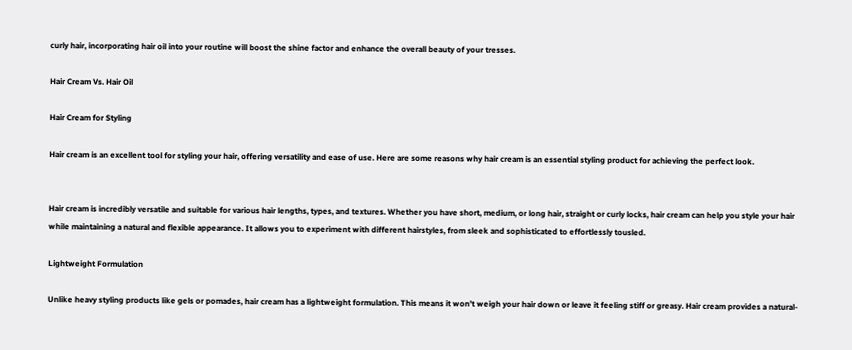curly hair, incorporating hair oil into your routine will boost the shine factor and enhance the overall beauty of your tresses.

Hair Cream Vs. Hair Oil

Hair Cream for Styling

Hair cream is an excellent tool for styling your hair, offering versatility and ease of use. Here are some reasons why hair cream is an essential styling product for achieving the perfect look.


Hair cream is incredibly versatile and suitable for various hair lengths, types, and textures. Whether you have short, medium, or long hair, straight or curly locks, hair cream can help you style your hair while maintaining a natural and flexible appearance. It allows you to experiment with different hairstyles, from sleek and sophisticated to effortlessly tousled.

Lightweight Formulation

Unlike heavy styling products like gels or pomades, hair cream has a lightweight formulation. This means it won’t weigh your hair down or leave it feeling stiff or greasy. Hair cream provides a natural-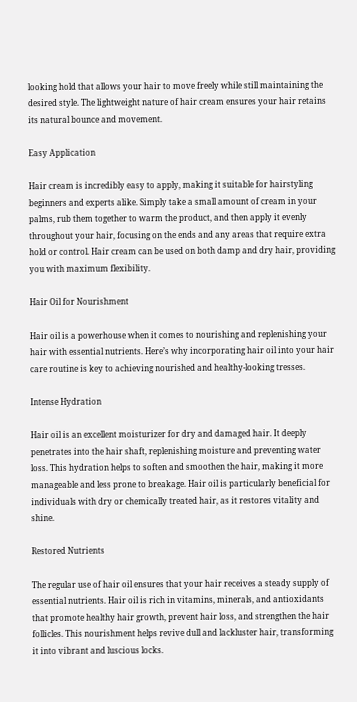looking hold that allows your hair to move freely while still maintaining the desired style. The lightweight nature of hair cream ensures your hair retains its natural bounce and movement.

Easy Application

Hair cream is incredibly easy to apply, making it suitable for hairstyling beginners and experts alike. Simply take a small amount of cream in your palms, rub them together to warm the product, and then apply it evenly throughout your hair, focusing on the ends and any areas that require extra hold or control. Hair cream can be used on both damp and dry hair, providing you with maximum flexibility.

Hair Oil for Nourishment

Hair oil is a powerhouse when it comes to nourishing and replenishing your hair with essential nutrients. Here’s why incorporating hair oil into your hair care routine is key to achieving nourished and healthy-looking tresses.

Intense Hydration

Hair oil is an excellent moisturizer for dry and damaged hair. It deeply penetrates into the hair shaft, replenishing moisture and preventing water loss. This hydration helps to soften and smoothen the hair, making it more manageable and less prone to breakage. Hair oil is particularly beneficial for individuals with dry or chemically treated hair, as it restores vitality and shine.

Restored Nutrients

The regular use of hair oil ensures that your hair receives a steady supply of essential nutrients. Hair oil is rich in vitamins, minerals, and antioxidants that promote healthy hair growth, prevent hair loss, and strengthen the hair follicles. This nourishment helps revive dull and lackluster hair, transforming it into vibrant and luscious locks.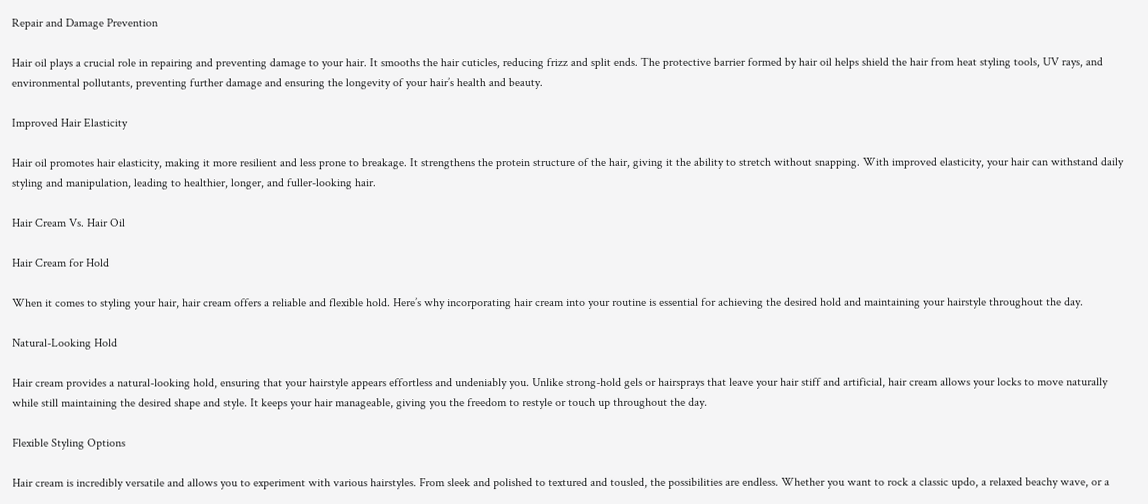Repair and Damage Prevention

Hair oil plays a crucial role in repairing and preventing damage to your hair. It smooths the hair cuticles, reducing frizz and split ends. The protective barrier formed by hair oil helps shield the hair from heat styling tools, UV rays, and environmental pollutants, preventing further damage and ensuring the longevity of your hair’s health and beauty.

Improved Hair Elasticity

Hair oil promotes hair elasticity, making it more resilient and less prone to breakage. It strengthens the protein structure of the hair, giving it the ability to stretch without snapping. With improved elasticity, your hair can withstand daily styling and manipulation, leading to healthier, longer, and fuller-looking hair.

Hair Cream Vs. Hair Oil

Hair Cream for Hold

When it comes to styling your hair, hair cream offers a reliable and flexible hold. Here’s why incorporating hair cream into your routine is essential for achieving the desired hold and maintaining your hairstyle throughout the day.

Natural-Looking Hold

Hair cream provides a natural-looking hold, ensuring that your hairstyle appears effortless and undeniably you. Unlike strong-hold gels or hairsprays that leave your hair stiff and artificial, hair cream allows your locks to move naturally while still maintaining the desired shape and style. It keeps your hair manageable, giving you the freedom to restyle or touch up throughout the day.

Flexible Styling Options

Hair cream is incredibly versatile and allows you to experiment with various hairstyles. From sleek and polished to textured and tousled, the possibilities are endless. Whether you want to rock a classic updo, a relaxed beachy wave, or a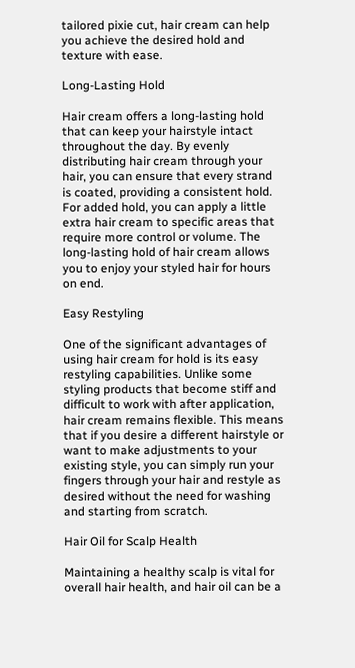tailored pixie cut, hair cream can help you achieve the desired hold and texture with ease.

Long-Lasting Hold

Hair cream offers a long-lasting hold that can keep your hairstyle intact throughout the day. By evenly distributing hair cream through your hair, you can ensure that every strand is coated, providing a consistent hold. For added hold, you can apply a little extra hair cream to specific areas that require more control or volume. The long-lasting hold of hair cream allows you to enjoy your styled hair for hours on end.

Easy Restyling

One of the significant advantages of using hair cream for hold is its easy restyling capabilities. Unlike some styling products that become stiff and difficult to work with after application, hair cream remains flexible. This means that if you desire a different hairstyle or want to make adjustments to your existing style, you can simply run your fingers through your hair and restyle as desired without the need for washing and starting from scratch.

Hair Oil for Scalp Health

Maintaining a healthy scalp is vital for overall hair health, and hair oil can be a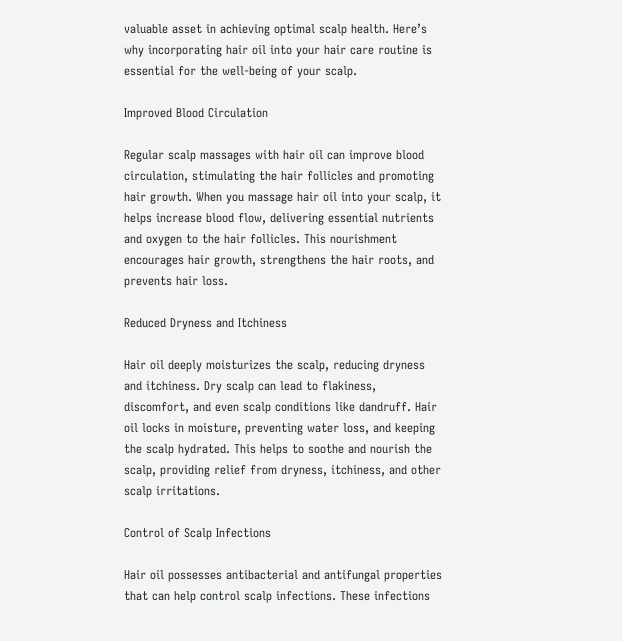valuable asset in achieving optimal scalp health. Here’s why incorporating hair oil into your hair care routine is essential for the well-being of your scalp.

Improved Blood Circulation

Regular scalp massages with hair oil can improve blood circulation, stimulating the hair follicles and promoting hair growth. When you massage hair oil into your scalp, it helps increase blood flow, delivering essential nutrients and oxygen to the hair follicles. This nourishment encourages hair growth, strengthens the hair roots, and prevents hair loss.

Reduced Dryness and Itchiness

Hair oil deeply moisturizes the scalp, reducing dryness and itchiness. Dry scalp can lead to flakiness, discomfort, and even scalp conditions like dandruff. Hair oil locks in moisture, preventing water loss, and keeping the scalp hydrated. This helps to soothe and nourish the scalp, providing relief from dryness, itchiness, and other scalp irritations.

Control of Scalp Infections

Hair oil possesses antibacterial and antifungal properties that can help control scalp infections. These infections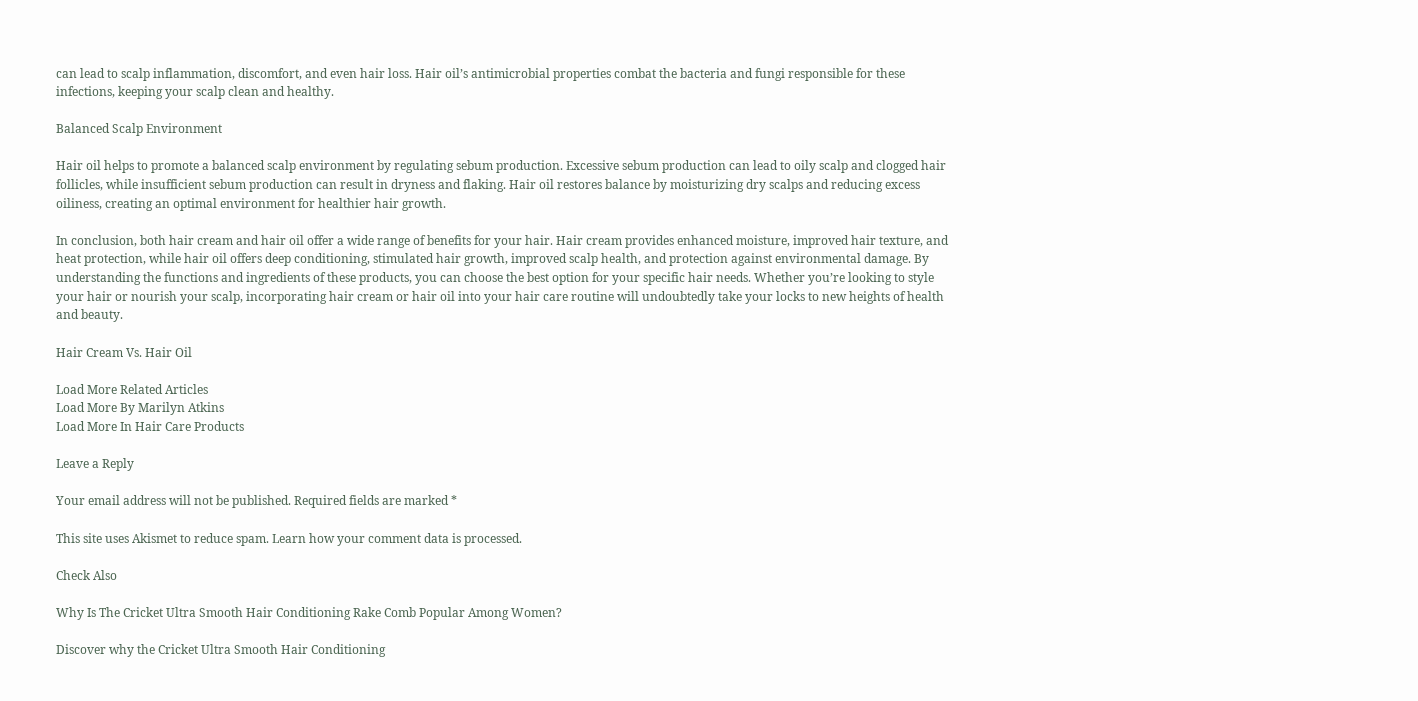can lead to scalp inflammation, discomfort, and even hair loss. Hair oil’s antimicrobial properties combat the bacteria and fungi responsible for these infections, keeping your scalp clean and healthy.

Balanced Scalp Environment

Hair oil helps to promote a balanced scalp environment by regulating sebum production. Excessive sebum production can lead to oily scalp and clogged hair follicles, while insufficient sebum production can result in dryness and flaking. Hair oil restores balance by moisturizing dry scalps and reducing excess oiliness, creating an optimal environment for healthier hair growth.

In conclusion, both hair cream and hair oil offer a wide range of benefits for your hair. Hair cream provides enhanced moisture, improved hair texture, and heat protection, while hair oil offers deep conditioning, stimulated hair growth, improved scalp health, and protection against environmental damage. By understanding the functions and ingredients of these products, you can choose the best option for your specific hair needs. Whether you’re looking to style your hair or nourish your scalp, incorporating hair cream or hair oil into your hair care routine will undoubtedly take your locks to new heights of health and beauty.

Hair Cream Vs. Hair Oil

Load More Related Articles
Load More By Marilyn Atkins
Load More In Hair Care Products

Leave a Reply

Your email address will not be published. Required fields are marked *

This site uses Akismet to reduce spam. Learn how your comment data is processed.

Check Also

Why Is The Cricket Ultra Smooth Hair Conditioning Rake Comb Popular Among Women?

Discover why the Cricket Ultra Smooth Hair Conditioning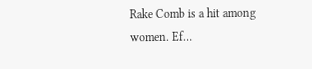Rake Comb is a hit among women. Ef…